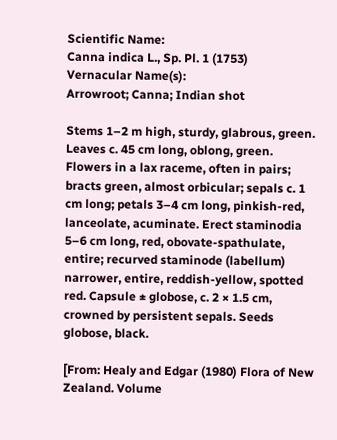Scientific Name:
Canna indica L., Sp. Pl. 1 (1753)
Vernacular Name(s):
Arrowroot; Canna; Indian shot

Stems 1–2 m high, sturdy, glabrous, green. Leaves c. 45 cm long, oblong, green. Flowers in a lax raceme, often in pairs; bracts green, almost orbicular; sepals c. 1 cm long; petals 3–4 cm long, pinkish-red, lanceolate, acuminate. Erect staminodia 5–6 cm long, red, obovate-spathulate, entire; recurved staminode (labellum) narrower, entire, reddish-yellow, spotted red. Capsule ± globose, c. 2 × 1.5 cm, crowned by persistent sepals. Seeds globose, black.

[From: Healy and Edgar (1980) Flora of New Zealand. Volume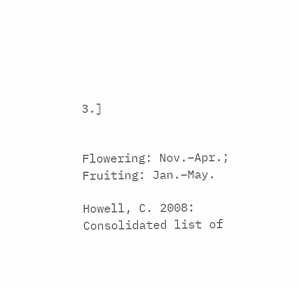3.]


Flowering: Nov.–Apr.; Fruiting: Jan.–May.

Howell, C. 2008: Consolidated list of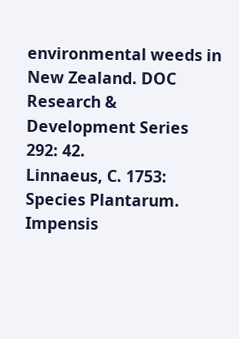environmental weeds in New Zealand. DOC Research & Development Series 292: 42.
Linnaeus, C. 1753: Species Plantarum. Impensis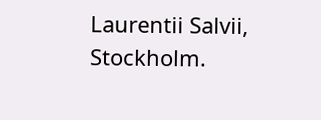Laurentii Salvii, Stockholm.